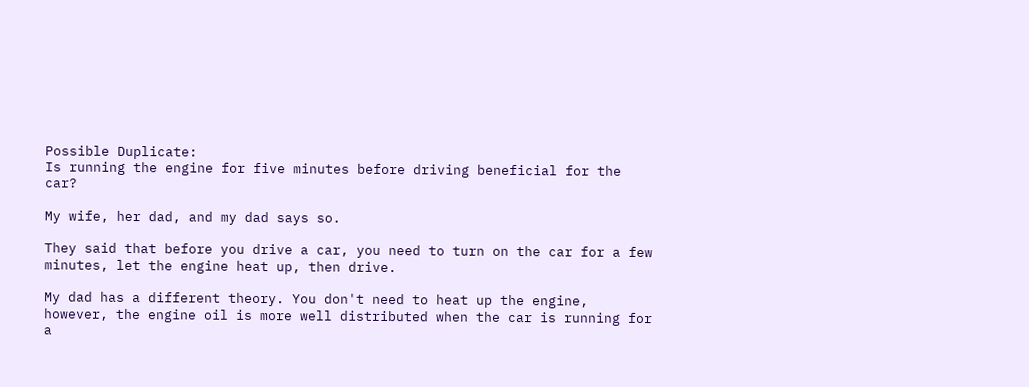Possible Duplicate:
Is running the engine for five minutes before driving beneficial for the car?

My wife, her dad, and my dad says so.

They said that before you drive a car, you need to turn on the car for a few minutes, let the engine heat up, then drive.

My dad has a different theory. You don't need to heat up the engine, however, the engine oil is more well distributed when the car is running for a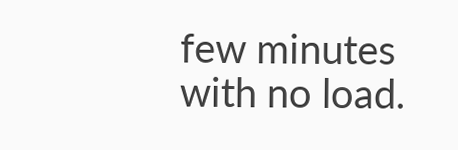few minutes with no load.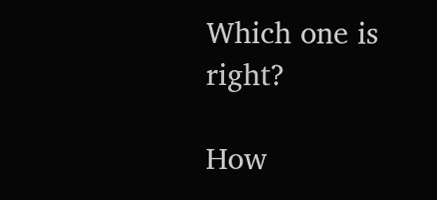Which one is right?

How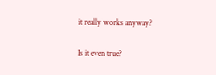it really works anyway?

Is it even true?